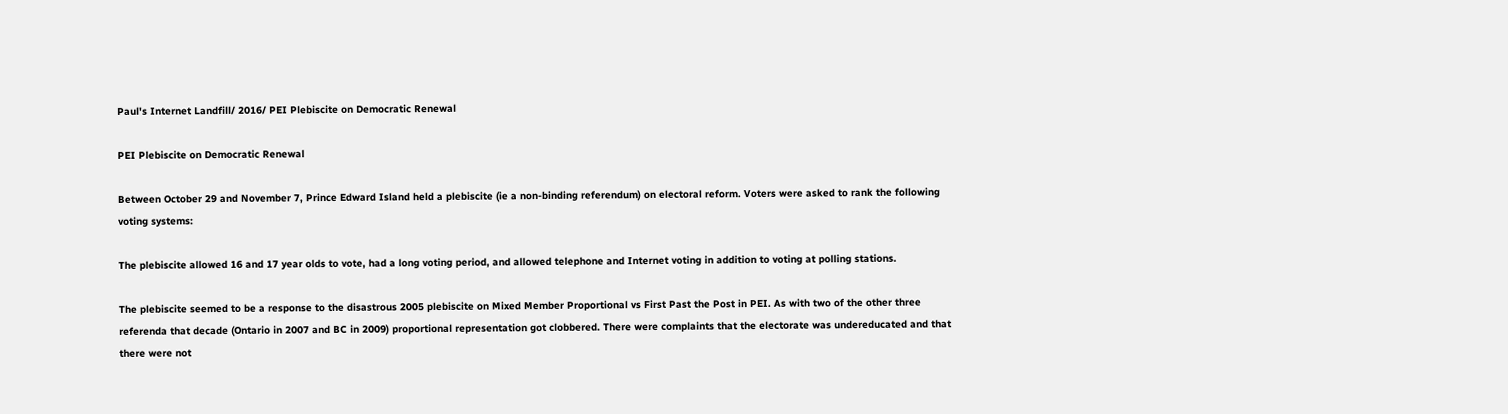Paul's Internet Landfill/ 2016/ PEI Plebiscite on Democratic Renewal

PEI Plebiscite on Democratic Renewal

Between October 29 and November 7, Prince Edward Island held a plebiscite (ie a non-binding referendum) on electoral reform. Voters were asked to rank the following voting systems:

The plebiscite allowed 16 and 17 year olds to vote, had a long voting period, and allowed telephone and Internet voting in addition to voting at polling stations.

The plebiscite seemed to be a response to the disastrous 2005 plebiscite on Mixed Member Proportional vs First Past the Post in PEI. As with two of the other three referenda that decade (Ontario in 2007 and BC in 2009) proportional representation got clobbered. There were complaints that the electorate was undereducated and that there were not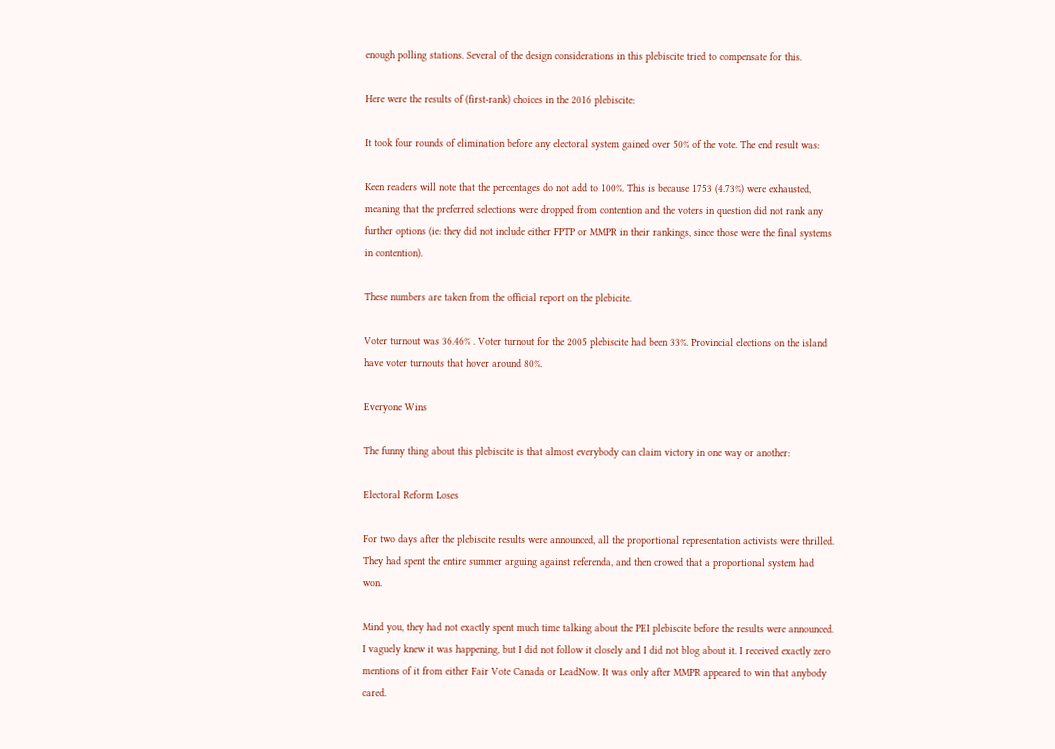enough polling stations. Several of the design considerations in this plebiscite tried to compensate for this.

Here were the results of (first-rank) choices in the 2016 plebiscite:

It took four rounds of elimination before any electoral system gained over 50% of the vote. The end result was:

Keen readers will note that the percentages do not add to 100%. This is because 1753 (4.73%) were exhausted, meaning that the preferred selections were dropped from contention and the voters in question did not rank any further options (ie: they did not include either FPTP or MMPR in their rankings, since those were the final systems in contention).

These numbers are taken from the official report on the plebicite.

Voter turnout was 36.46% . Voter turnout for the 2005 plebiscite had been 33%. Provincial elections on the island have voter turnouts that hover around 80%.

Everyone Wins

The funny thing about this plebiscite is that almost everybody can claim victory in one way or another:

Electoral Reform Loses

For two days after the plebiscite results were announced, all the proportional representation activists were thrilled. They had spent the entire summer arguing against referenda, and then crowed that a proportional system had won.

Mind you, they had not exactly spent much time talking about the PEI plebiscite before the results were announced. I vaguely knew it was happening, but I did not follow it closely and I did not blog about it. I received exactly zero mentions of it from either Fair Vote Canada or LeadNow. It was only after MMPR appeared to win that anybody cared.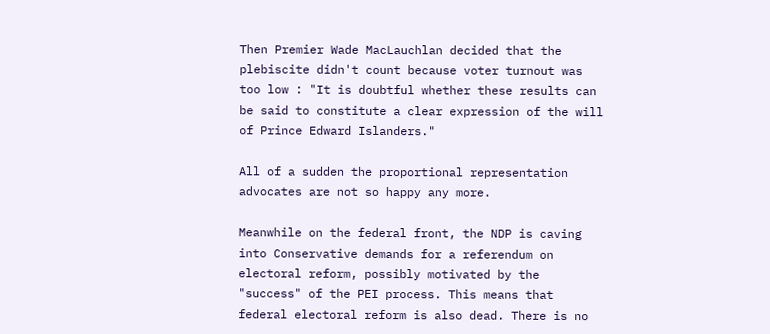Then Premier Wade MacLauchlan decided that the plebiscite didn't count because voter turnout was too low : "It is doubtful whether these results can be said to constitute a clear expression of the will of Prince Edward Islanders."

All of a sudden the proportional representation advocates are not so happy any more.

Meanwhile on the federal front, the NDP is caving into Conservative demands for a referendum on electoral reform, possibly motivated by the "success" of the PEI process. This means that federal electoral reform is also dead. There is no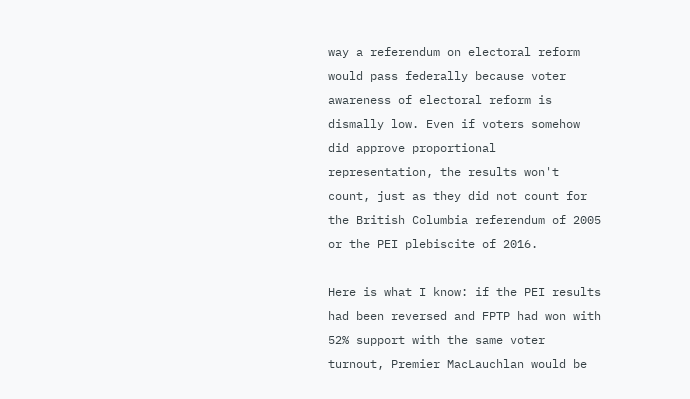way a referendum on electoral reform would pass federally because voter awareness of electoral reform is dismally low. Even if voters somehow did approve proportional representation, the results won't count, just as they did not count for the British Columbia referendum of 2005 or the PEI plebiscite of 2016.

Here is what I know: if the PEI results had been reversed and FPTP had won with 52% support with the same voter turnout, Premier MacLauchlan would be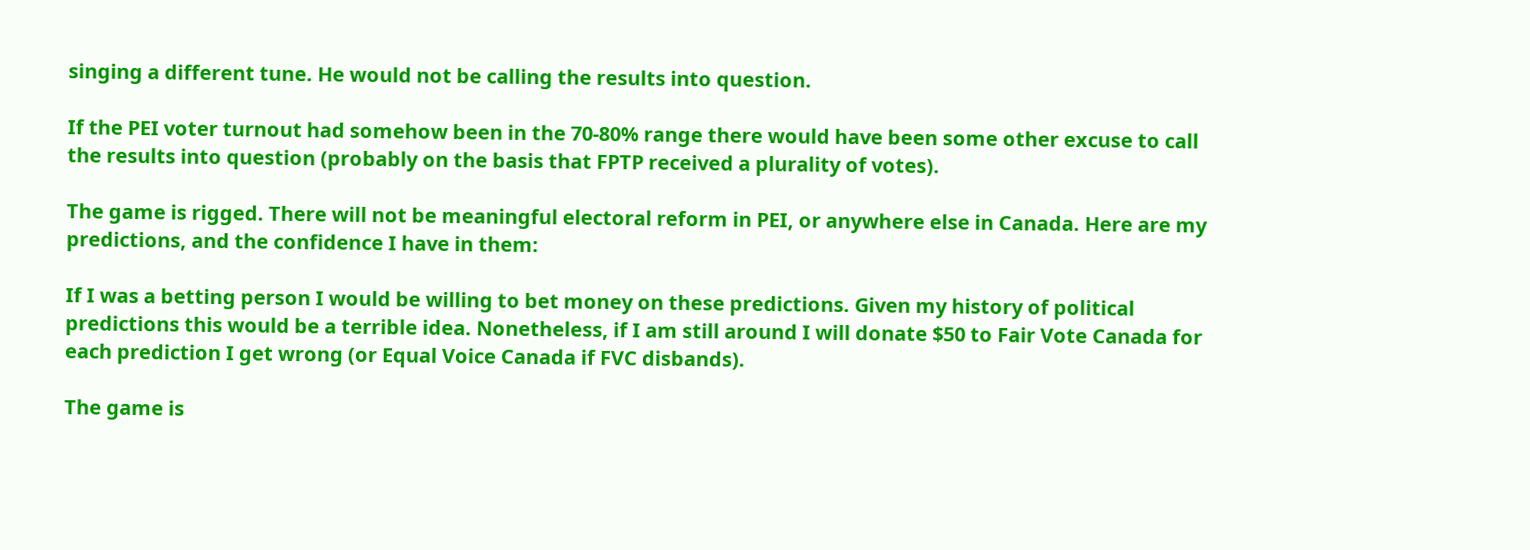singing a different tune. He would not be calling the results into question.

If the PEI voter turnout had somehow been in the 70-80% range there would have been some other excuse to call the results into question (probably on the basis that FPTP received a plurality of votes).

The game is rigged. There will not be meaningful electoral reform in PEI, or anywhere else in Canada. Here are my predictions, and the confidence I have in them:

If I was a betting person I would be willing to bet money on these predictions. Given my history of political predictions this would be a terrible idea. Nonetheless, if I am still around I will donate $50 to Fair Vote Canada for each prediction I get wrong (or Equal Voice Canada if FVC disbands).

The game is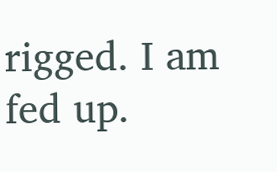rigged. I am fed up.